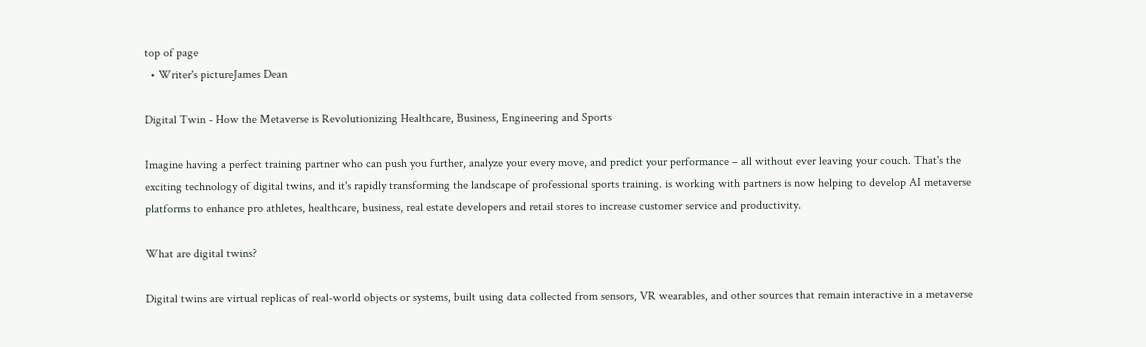top of page
  • Writer's pictureJames Dean

Digital Twin - How the Metaverse is Revolutionizing Healthcare, Business, Engineering and Sports

Imagine having a perfect training partner who can push you further, analyze your every move, and predict your performance – all without ever leaving your couch. That's the exciting technology of digital twins, and it's rapidly transforming the landscape of professional sports training. is working with partners is now helping to develop AI metaverse platforms to enhance pro athletes, healthcare, business, real estate developers and retail stores to increase customer service and productivity.

What are digital twins?

Digital twins are virtual replicas of real-world objects or systems, built using data collected from sensors, VR wearables, and other sources that remain interactive in a metaverse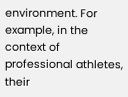environment. For example, in the context of professional athletes, their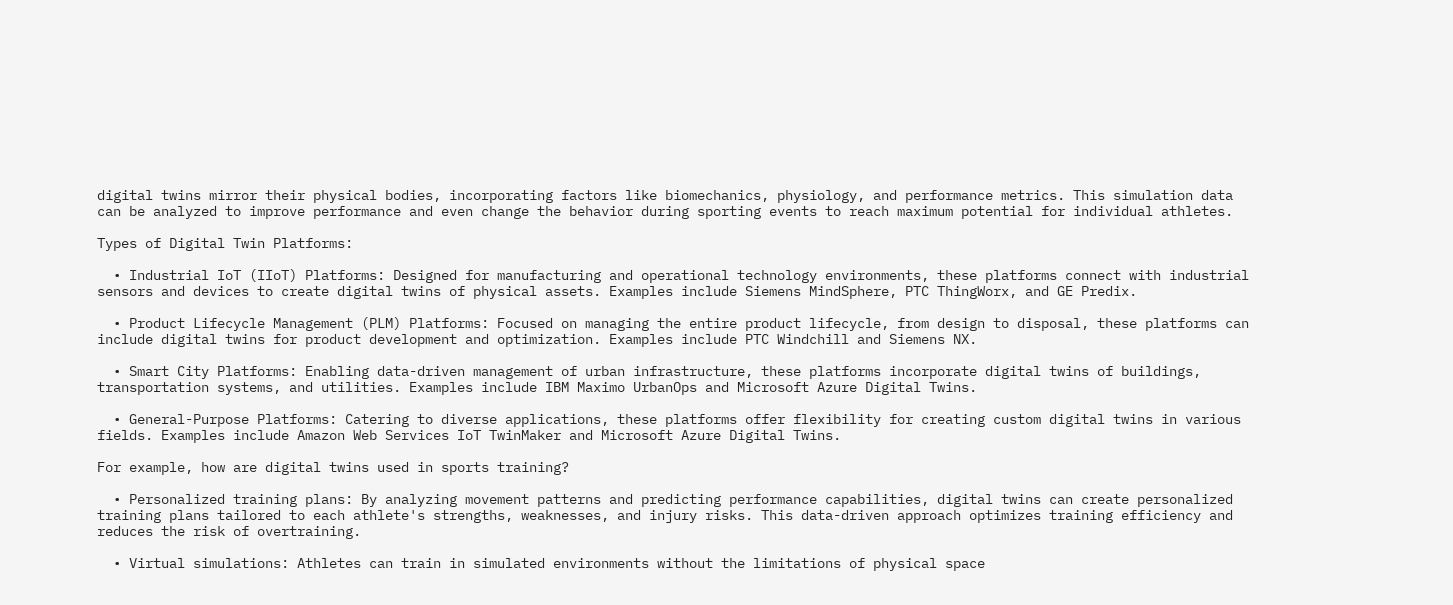digital twins mirror their physical bodies, incorporating factors like biomechanics, physiology, and performance metrics. This simulation data can be analyzed to improve performance and even change the behavior during sporting events to reach maximum potential for individual athletes.

Types of Digital Twin Platforms:

  • Industrial IoT (IIoT) Platforms: Designed for manufacturing and operational technology environments, these platforms connect with industrial sensors and devices to create digital twins of physical assets. Examples include Siemens MindSphere, PTC ThingWorx, and GE Predix.

  • Product Lifecycle Management (PLM) Platforms: Focused on managing the entire product lifecycle, from design to disposal, these platforms can include digital twins for product development and optimization. Examples include PTC Windchill and Siemens NX.

  • Smart City Platforms: Enabling data-driven management of urban infrastructure, these platforms incorporate digital twins of buildings, transportation systems, and utilities. Examples include IBM Maximo UrbanOps and Microsoft Azure Digital Twins.

  • General-Purpose Platforms: Catering to diverse applications, these platforms offer flexibility for creating custom digital twins in various fields. Examples include Amazon Web Services IoT TwinMaker and Microsoft Azure Digital Twins.

For example, how are digital twins used in sports training?

  • Personalized training plans: By analyzing movement patterns and predicting performance capabilities, digital twins can create personalized training plans tailored to each athlete's strengths, weaknesses, and injury risks. This data-driven approach optimizes training efficiency and reduces the risk of overtraining.

  • Virtual simulations: Athletes can train in simulated environments without the limitations of physical space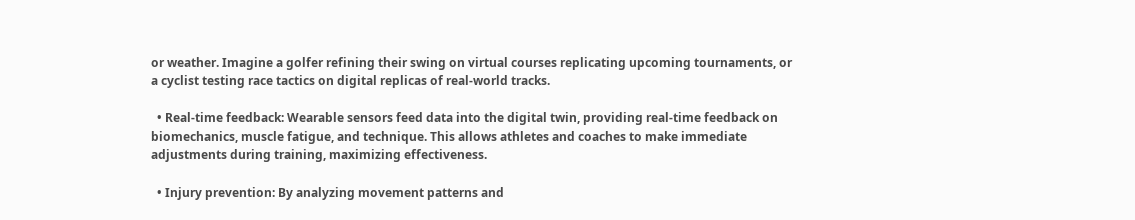or weather. Imagine a golfer refining their swing on virtual courses replicating upcoming tournaments, or a cyclist testing race tactics on digital replicas of real-world tracks.

  • Real-time feedback: Wearable sensors feed data into the digital twin, providing real-time feedback on biomechanics, muscle fatigue, and technique. This allows athletes and coaches to make immediate adjustments during training, maximizing effectiveness.

  • Injury prevention: By analyzing movement patterns and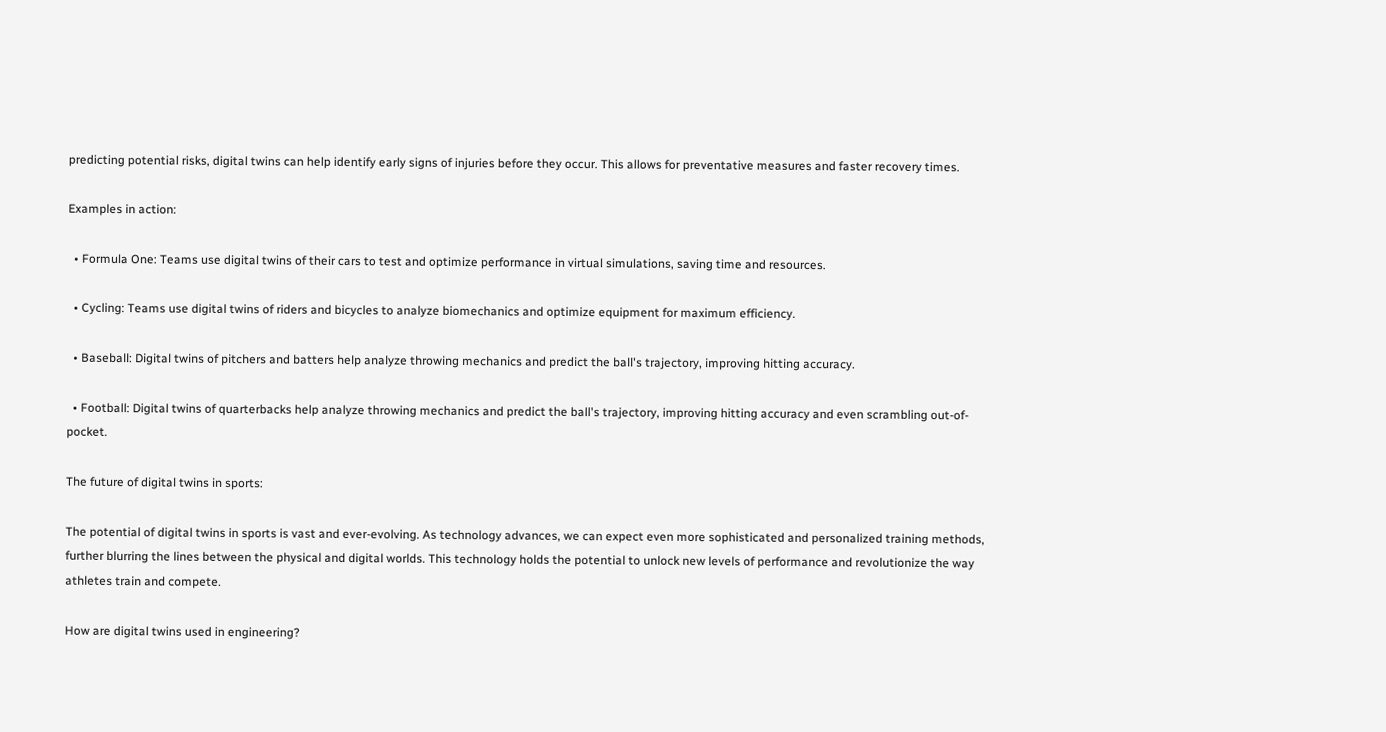predicting potential risks, digital twins can help identify early signs of injuries before they occur. This allows for preventative measures and faster recovery times.

Examples in action:

  • Formula One: Teams use digital twins of their cars to test and optimize performance in virtual simulations, saving time and resources.

  • Cycling: Teams use digital twins of riders and bicycles to analyze biomechanics and optimize equipment for maximum efficiency.

  • Baseball: Digital twins of pitchers and batters help analyze throwing mechanics and predict the ball's trajectory, improving hitting accuracy.

  • Football: Digital twins of quarterbacks help analyze throwing mechanics and predict the ball's trajectory, improving hitting accuracy and even scrambling out-of-pocket.

The future of digital twins in sports:

The potential of digital twins in sports is vast and ever-evolving. As technology advances, we can expect even more sophisticated and personalized training methods, further blurring the lines between the physical and digital worlds. This technology holds the potential to unlock new levels of performance and revolutionize the way athletes train and compete.

How are digital twins used in engineering?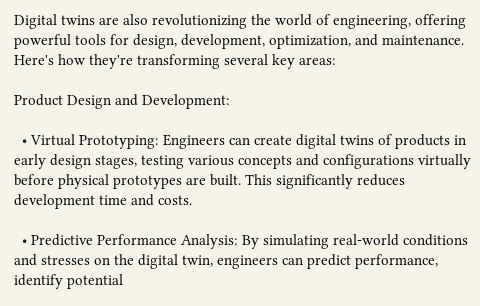Digital twins are also revolutionizing the world of engineering, offering powerful tools for design, development, optimization, and maintenance. Here's how they're transforming several key areas:

Product Design and Development:

  • Virtual Prototyping: Engineers can create digital twins of products in early design stages, testing various concepts and configurations virtually before physical prototypes are built. This significantly reduces development time and costs.

  • Predictive Performance Analysis: By simulating real-world conditions and stresses on the digital twin, engineers can predict performance, identify potential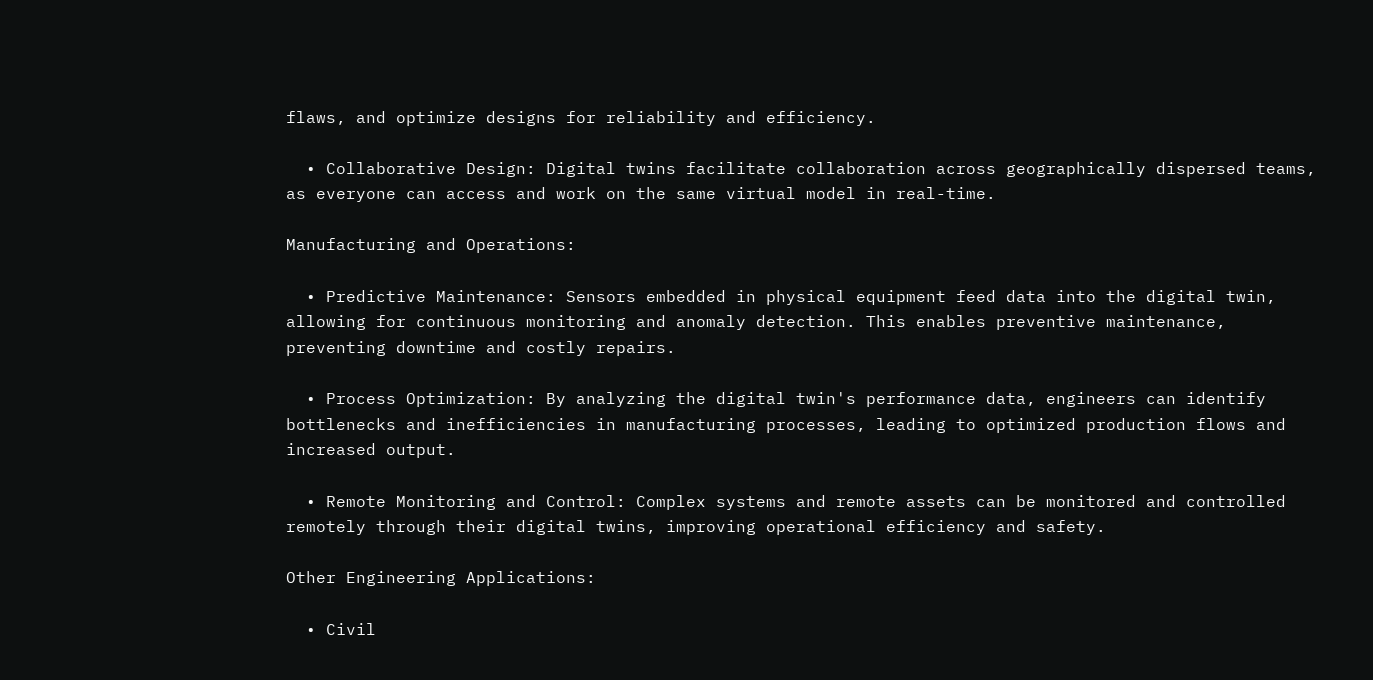flaws, and optimize designs for reliability and efficiency.

  • Collaborative Design: Digital twins facilitate collaboration across geographically dispersed teams, as everyone can access and work on the same virtual model in real-time.

Manufacturing and Operations:

  • Predictive Maintenance: Sensors embedded in physical equipment feed data into the digital twin, allowing for continuous monitoring and anomaly detection. This enables preventive maintenance, preventing downtime and costly repairs.

  • Process Optimization: By analyzing the digital twin's performance data, engineers can identify bottlenecks and inefficiencies in manufacturing processes, leading to optimized production flows and increased output.

  • Remote Monitoring and Control: Complex systems and remote assets can be monitored and controlled remotely through their digital twins, improving operational efficiency and safety.

Other Engineering Applications:

  • Civil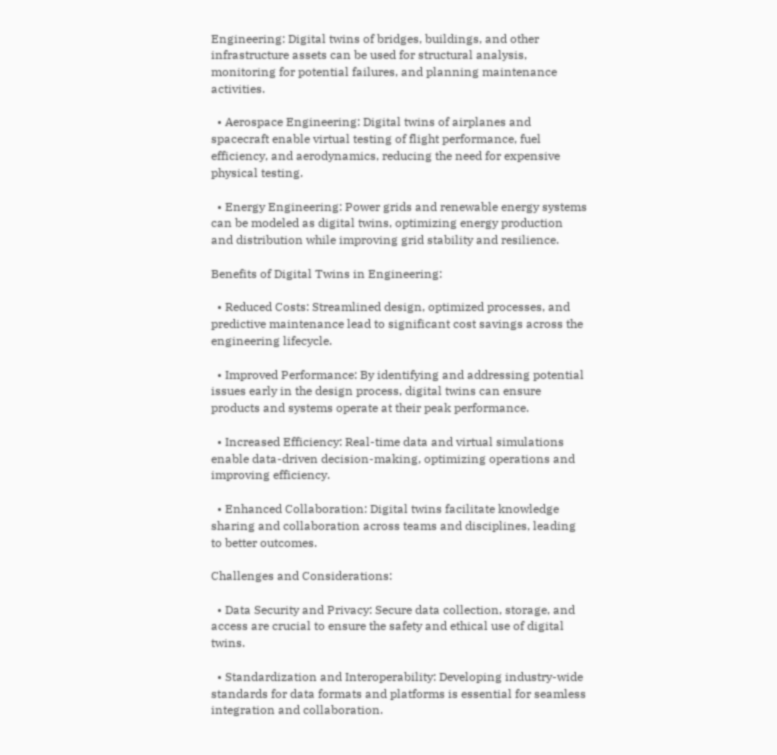Engineering: Digital twins of bridges, buildings, and other infrastructure assets can be used for structural analysis, monitoring for potential failures, and planning maintenance activities.

  • Aerospace Engineering: Digital twins of airplanes and spacecraft enable virtual testing of flight performance, fuel efficiency, and aerodynamics, reducing the need for expensive physical testing.

  • Energy Engineering: Power grids and renewable energy systems can be modeled as digital twins, optimizing energy production and distribution while improving grid stability and resilience.

Benefits of Digital Twins in Engineering:

  • Reduced Costs: Streamlined design, optimized processes, and predictive maintenance lead to significant cost savings across the engineering lifecycle.

  • Improved Performance: By identifying and addressing potential issues early in the design process, digital twins can ensure products and systems operate at their peak performance.

  • Increased Efficiency: Real-time data and virtual simulations enable data-driven decision-making, optimizing operations and improving efficiency.

  • Enhanced Collaboration: Digital twins facilitate knowledge sharing and collaboration across teams and disciplines, leading to better outcomes.

Challenges and Considerations:

  • Data Security and Privacy: Secure data collection, storage, and access are crucial to ensure the safety and ethical use of digital twins.

  • Standardization and Interoperability: Developing industry-wide standards for data formats and platforms is essential for seamless integration and collaboration.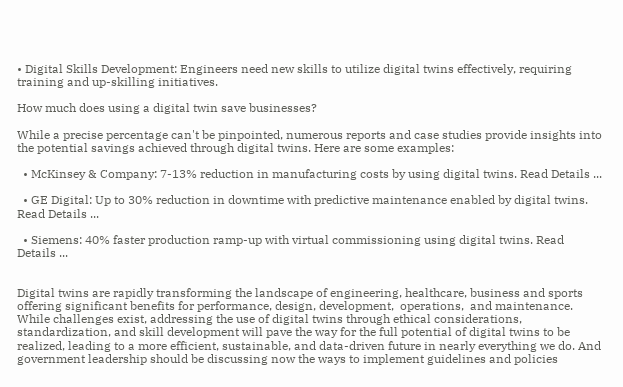• Digital Skills Development: Engineers need new skills to utilize digital twins effectively, requiring training and up-skilling initiatives.

How much does using a digital twin save businesses?

While a precise percentage can't be pinpointed, numerous reports and case studies provide insights into the potential savings achieved through digital twins. Here are some examples:

  • McKinsey & Company: 7-13% reduction in manufacturing costs by using digital twins. Read Details ...

  • GE Digital: Up to 30% reduction in downtime with predictive maintenance enabled by digital twins. Read Details ...

  • Siemens: 40% faster production ramp-up with virtual commissioning using digital twins. Read Details ...


Digital twins are rapidly transforming the landscape of engineering, healthcare, business and sports offering significant benefits for performance, design, development,  operations,  and maintenance. While challenges exist, addressing the use of digital twins through ethical considerations,  standardization, and skill development will pave the way for the full potential of digital twins to be realized, leading to a more efficient, sustainable, and data-driven future in nearly everything we do. And government leadership should be discussing now the ways to implement guidelines and policies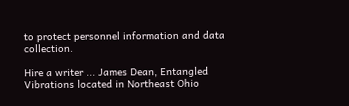to protect personnel information and data collection.

Hire a writer ... James Dean, Entangled Vibrations located in Northeast Ohio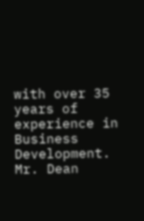with over 35 years of experience in Business Development. Mr. Dean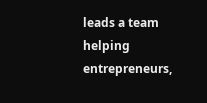leads a team helping entrepreneurs,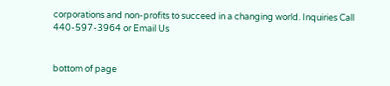corporations and non-profits to succeed in a changing world. Inquiries Call 440-597-3964 or Email Us


bottom of page